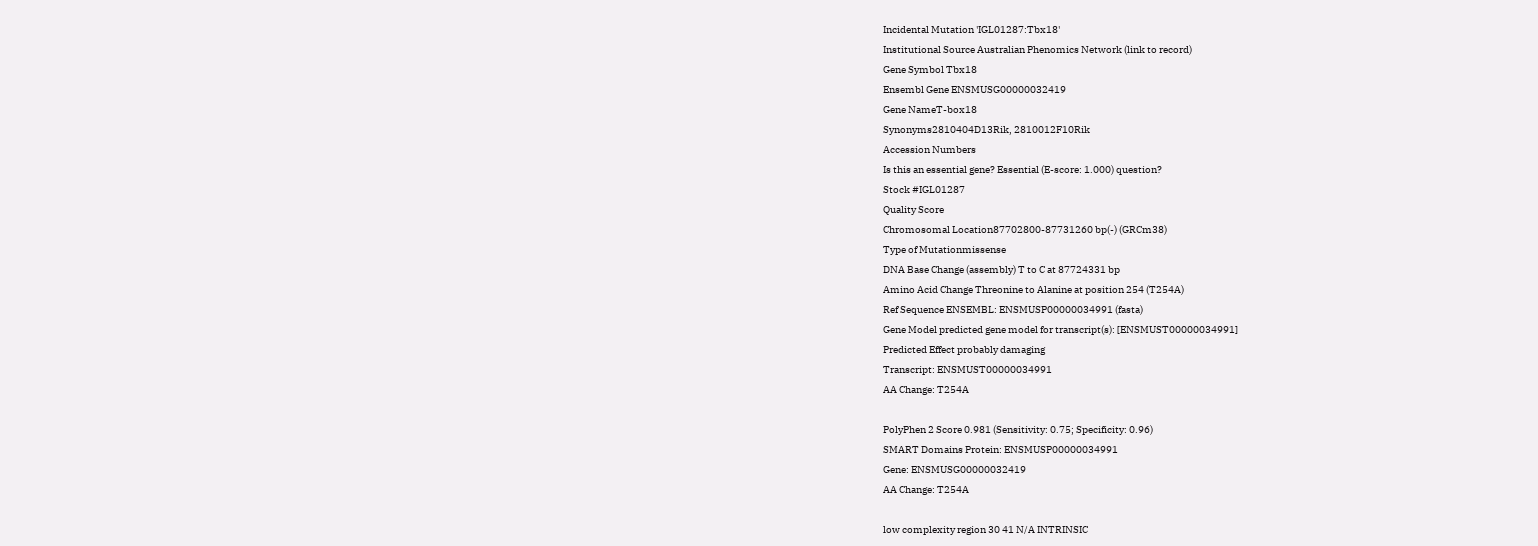Incidental Mutation 'IGL01287:Tbx18'
Institutional Source Australian Phenomics Network (link to record)
Gene Symbol Tbx18
Ensembl Gene ENSMUSG00000032419
Gene NameT-box18
Synonyms2810404D13Rik, 2810012F10Rik
Accession Numbers
Is this an essential gene? Essential (E-score: 1.000) question?
Stock #IGL01287
Quality Score
Chromosomal Location87702800-87731260 bp(-) (GRCm38)
Type of Mutationmissense
DNA Base Change (assembly) T to C at 87724331 bp
Amino Acid Change Threonine to Alanine at position 254 (T254A)
Ref Sequence ENSEMBL: ENSMUSP00000034991 (fasta)
Gene Model predicted gene model for transcript(s): [ENSMUST00000034991]
Predicted Effect probably damaging
Transcript: ENSMUST00000034991
AA Change: T254A

PolyPhen 2 Score 0.981 (Sensitivity: 0.75; Specificity: 0.96)
SMART Domains Protein: ENSMUSP00000034991
Gene: ENSMUSG00000032419
AA Change: T254A

low complexity region 30 41 N/A INTRINSIC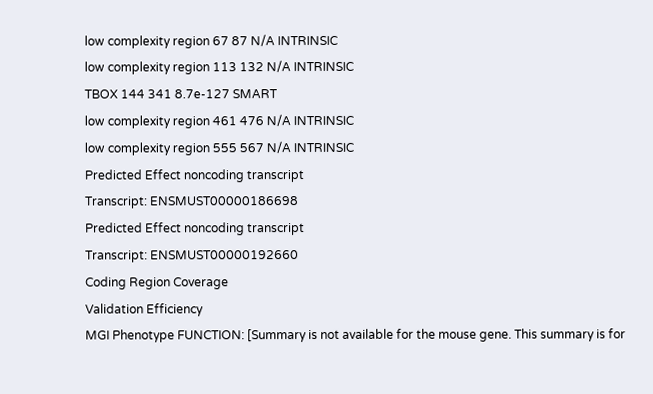low complexity region 67 87 N/A INTRINSIC
low complexity region 113 132 N/A INTRINSIC
TBOX 144 341 8.7e-127 SMART
low complexity region 461 476 N/A INTRINSIC
low complexity region 555 567 N/A INTRINSIC
Predicted Effect noncoding transcript
Transcript: ENSMUST00000186698
Predicted Effect noncoding transcript
Transcript: ENSMUST00000192660
Coding Region Coverage
Validation Efficiency
MGI Phenotype FUNCTION: [Summary is not available for the mouse gene. This summary is for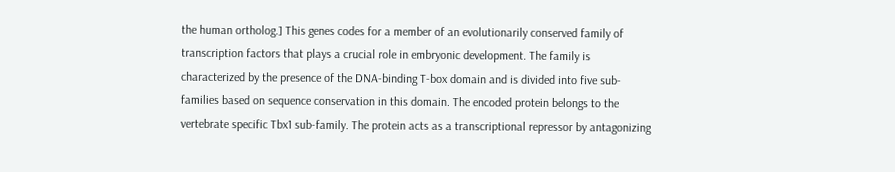the human ortholog.] This genes codes for a member of an evolutionarily conserved family of transcription factors that plays a crucial role in embryonic development. The family is characterized by the presence of the DNA-binding T-box domain and is divided into five sub-families based on sequence conservation in this domain. The encoded protein belongs to the vertebrate specific Tbx1 sub-family. The protein acts as a transcriptional repressor by antagonizing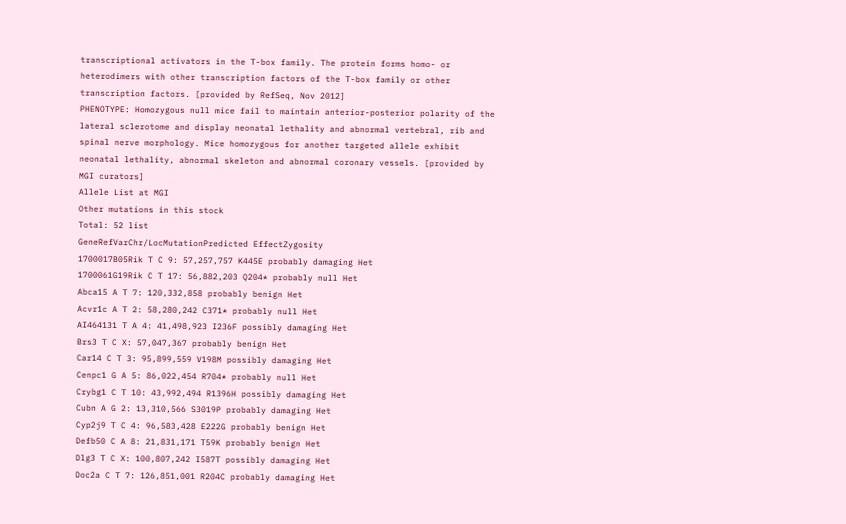transcriptional activators in the T-box family. The protein forms homo- or heterodimers with other transcription factors of the T-box family or other transcription factors. [provided by RefSeq, Nov 2012]
PHENOTYPE: Homozygous null mice fail to maintain anterior-posterior polarity of the lateral sclerotome and display neonatal lethality and abnormal vertebral, rib and spinal nerve morphology. Mice homozygous for another targeted allele exhibit neonatal lethality, abnormal skeleton and abnormal coronary vessels. [provided by MGI curators]
Allele List at MGI
Other mutations in this stock
Total: 52 list
GeneRefVarChr/LocMutationPredicted EffectZygosity
1700017B05Rik T C 9: 57,257,757 K445E probably damaging Het
1700061G19Rik C T 17: 56,882,203 Q204* probably null Het
Abca15 A T 7: 120,332,858 probably benign Het
Acvr1c A T 2: 58,280,242 C371* probably null Het
AI464131 T A 4: 41,498,923 I236F possibly damaging Het
Brs3 T C X: 57,047,367 probably benign Het
Car14 C T 3: 95,899,559 V198M possibly damaging Het
Cenpc1 G A 5: 86,022,454 R704* probably null Het
Crybg1 C T 10: 43,992,494 R1396H possibly damaging Het
Cubn A G 2: 13,310,566 S3019P probably damaging Het
Cyp2j9 T C 4: 96,583,428 E222G probably benign Het
Defb50 C A 8: 21,831,171 T59K probably benign Het
Dlg3 T C X: 100,807,242 I587T possibly damaging Het
Doc2a C T 7: 126,851,001 R204C probably damaging Het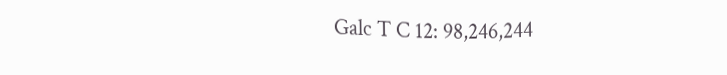Galc T C 12: 98,246,244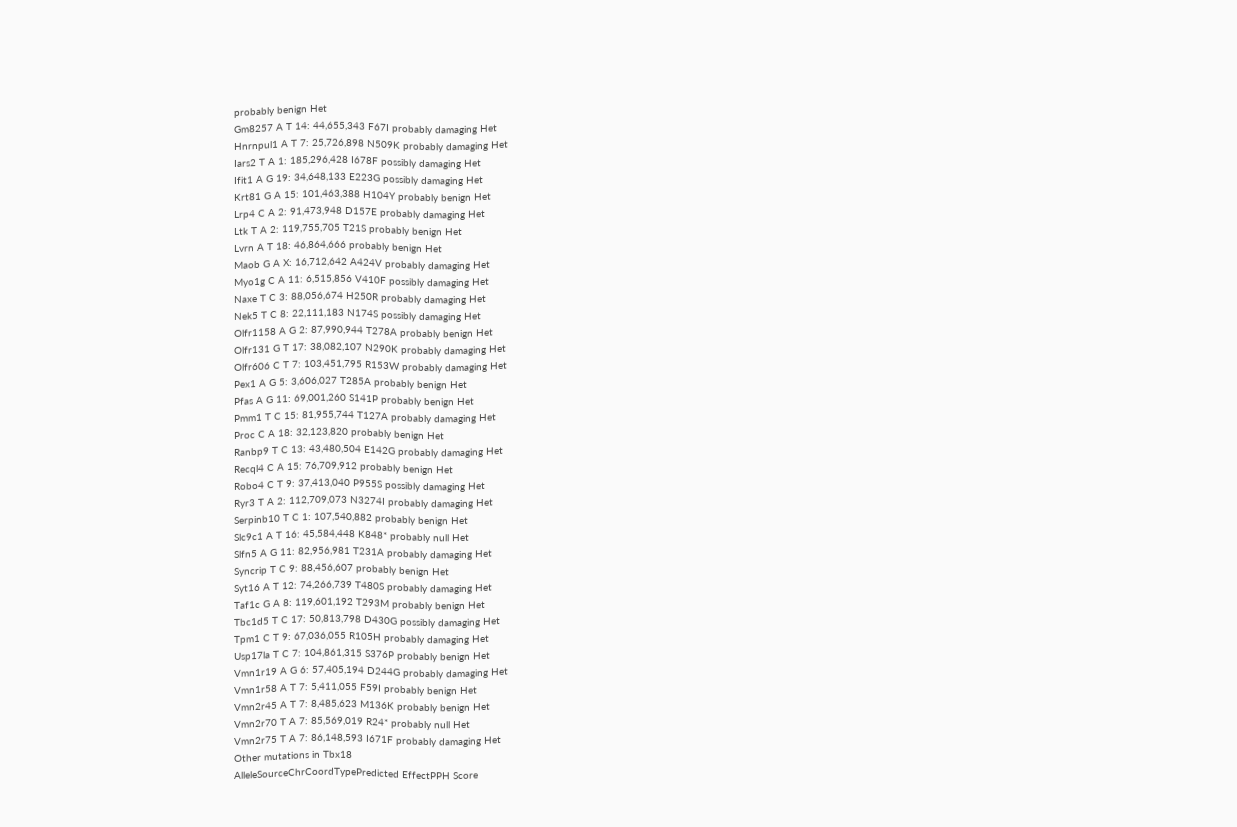probably benign Het
Gm8257 A T 14: 44,655,343 F67I probably damaging Het
Hnrnpul1 A T 7: 25,726,898 N509K probably damaging Het
Iars2 T A 1: 185,296,428 I678F possibly damaging Het
Ifit1 A G 19: 34,648,133 E223G possibly damaging Het
Krt81 G A 15: 101,463,388 H104Y probably benign Het
Lrp4 C A 2: 91,473,948 D157E probably damaging Het
Ltk T A 2: 119,755,705 T21S probably benign Het
Lvrn A T 18: 46,864,666 probably benign Het
Maob G A X: 16,712,642 A424V probably damaging Het
Myo1g C A 11: 6,515,856 V410F possibly damaging Het
Naxe T C 3: 88,056,674 H250R probably damaging Het
Nek5 T C 8: 22,111,183 N174S possibly damaging Het
Olfr1158 A G 2: 87,990,944 T278A probably benign Het
Olfr131 G T 17: 38,082,107 N290K probably damaging Het
Olfr606 C T 7: 103,451,795 R153W probably damaging Het
Pex1 A G 5: 3,606,027 T285A probably benign Het
Pfas A G 11: 69,001,260 S141P probably benign Het
Pmm1 T C 15: 81,955,744 T127A probably damaging Het
Proc C A 18: 32,123,820 probably benign Het
Ranbp9 T C 13: 43,480,504 E142G probably damaging Het
Recql4 C A 15: 76,709,912 probably benign Het
Robo4 C T 9: 37,413,040 P955S possibly damaging Het
Ryr3 T A 2: 112,709,073 N3274I probably damaging Het
Serpinb10 T C 1: 107,540,882 probably benign Het
Slc9c1 A T 16: 45,584,448 K848* probably null Het
Slfn5 A G 11: 82,956,981 T231A probably damaging Het
Syncrip T C 9: 88,456,607 probably benign Het
Syt16 A T 12: 74,266,739 T480S probably damaging Het
Taf1c G A 8: 119,601,192 T293M probably benign Het
Tbc1d5 T C 17: 50,813,798 D430G possibly damaging Het
Tpm1 C T 9: 67,036,055 R105H probably damaging Het
Usp17la T C 7: 104,861,315 S376P probably benign Het
Vmn1r19 A G 6: 57,405,194 D244G probably damaging Het
Vmn1r58 A T 7: 5,411,055 F59I probably benign Het
Vmn2r45 A T 7: 8,485,623 M136K probably benign Het
Vmn2r70 T A 7: 85,569,019 R24* probably null Het
Vmn2r75 T A 7: 86,148,593 I671F probably damaging Het
Other mutations in Tbx18
AlleleSourceChrCoordTypePredicted EffectPPH Score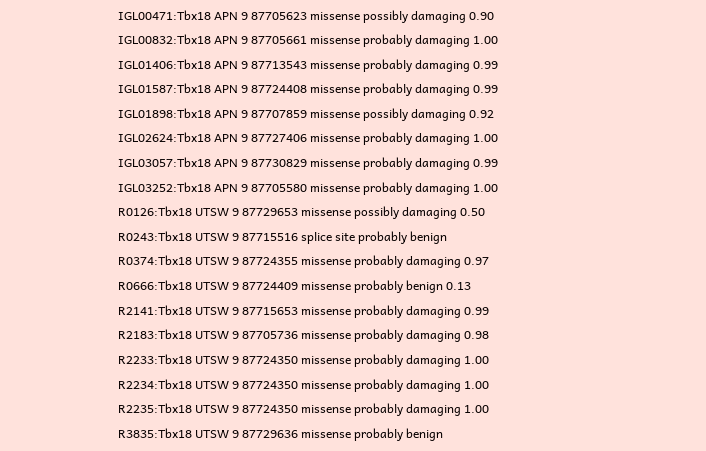IGL00471:Tbx18 APN 9 87705623 missense possibly damaging 0.90
IGL00832:Tbx18 APN 9 87705661 missense probably damaging 1.00
IGL01406:Tbx18 APN 9 87713543 missense probably damaging 0.99
IGL01587:Tbx18 APN 9 87724408 missense probably damaging 0.99
IGL01898:Tbx18 APN 9 87707859 missense possibly damaging 0.92
IGL02624:Tbx18 APN 9 87727406 missense probably damaging 1.00
IGL03057:Tbx18 APN 9 87730829 missense probably damaging 0.99
IGL03252:Tbx18 APN 9 87705580 missense probably damaging 1.00
R0126:Tbx18 UTSW 9 87729653 missense possibly damaging 0.50
R0243:Tbx18 UTSW 9 87715516 splice site probably benign
R0374:Tbx18 UTSW 9 87724355 missense probably damaging 0.97
R0666:Tbx18 UTSW 9 87724409 missense probably benign 0.13
R2141:Tbx18 UTSW 9 87715653 missense probably damaging 0.99
R2183:Tbx18 UTSW 9 87705736 missense probably damaging 0.98
R2233:Tbx18 UTSW 9 87724350 missense probably damaging 1.00
R2234:Tbx18 UTSW 9 87724350 missense probably damaging 1.00
R2235:Tbx18 UTSW 9 87724350 missense probably damaging 1.00
R3835:Tbx18 UTSW 9 87729636 missense probably benign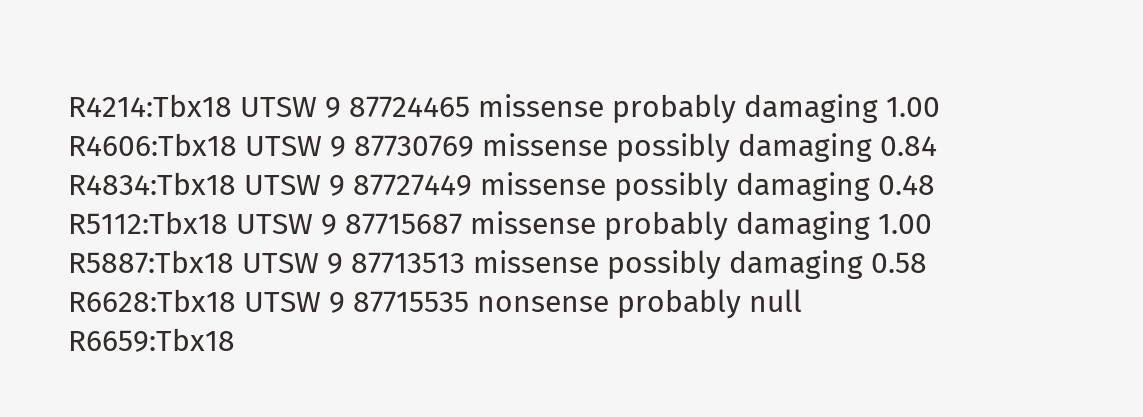R4214:Tbx18 UTSW 9 87724465 missense probably damaging 1.00
R4606:Tbx18 UTSW 9 87730769 missense possibly damaging 0.84
R4834:Tbx18 UTSW 9 87727449 missense possibly damaging 0.48
R5112:Tbx18 UTSW 9 87715687 missense probably damaging 1.00
R5887:Tbx18 UTSW 9 87713513 missense possibly damaging 0.58
R6628:Tbx18 UTSW 9 87715535 nonsense probably null
R6659:Tbx18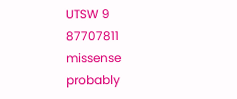UTSW 9 87707811 missense probably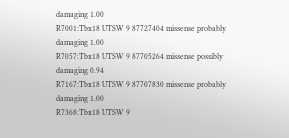damaging 1.00
R7001:Tbx18 UTSW 9 87727404 missense probably damaging 1.00
R7057:Tbx18 UTSW 9 87705264 missense possibly damaging 0.94
R7167:Tbx18 UTSW 9 87707830 missense probably damaging 1.00
R7368:Tbx18 UTSW 9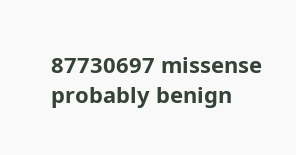87730697 missense probably benign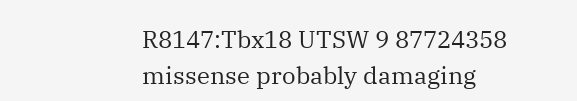R8147:Tbx18 UTSW 9 87724358 missense probably damaging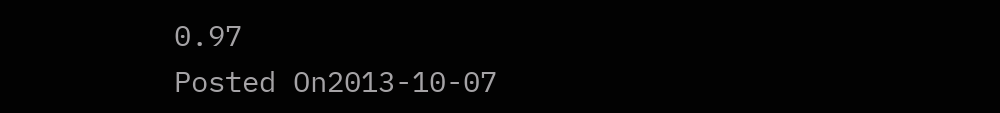0.97
Posted On2013-10-07